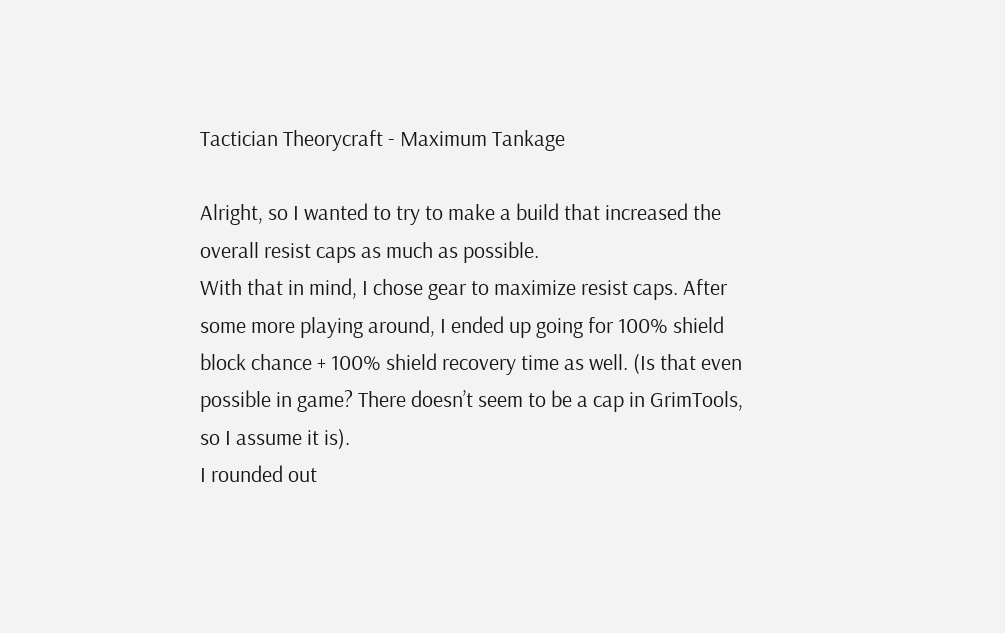Tactician Theorycraft - Maximum Tankage

Alright, so I wanted to try to make a build that increased the overall resist caps as much as possible.
With that in mind, I chose gear to maximize resist caps. After some more playing around, I ended up going for 100% shield block chance + 100% shield recovery time as well. (Is that even possible in game? There doesn’t seem to be a cap in GrimTools, so I assume it is).
I rounded out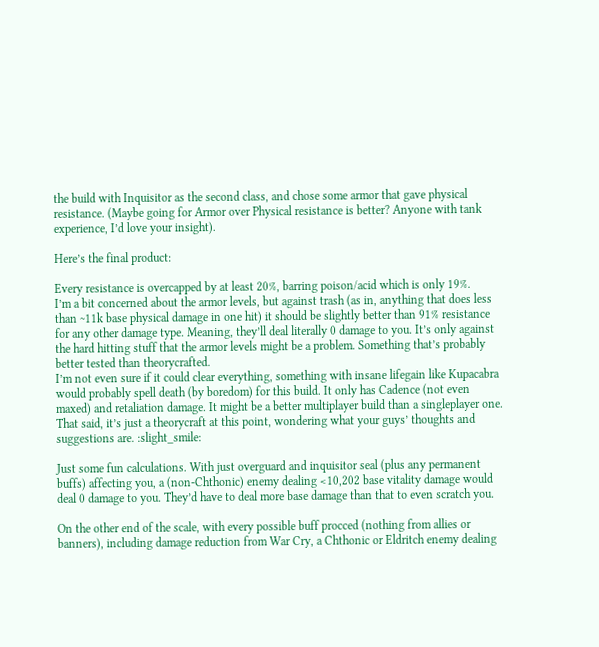the build with Inquisitor as the second class, and chose some armor that gave physical resistance. (Maybe going for Armor over Physical resistance is better? Anyone with tank experience, I’d love your insight).

Here’s the final product:

Every resistance is overcapped by at least 20%, barring poison/acid which is only 19%.
I’m a bit concerned about the armor levels, but against trash (as in, anything that does less than ~11k base physical damage in one hit) it should be slightly better than 91% resistance for any other damage type. Meaning, they’ll deal literally 0 damage to you. It’s only against the hard hitting stuff that the armor levels might be a problem. Something that’s probably better tested than theorycrafted.
I’m not even sure if it could clear everything, something with insane lifegain like Kupacabra would probably spell death (by boredom) for this build. It only has Cadence (not even maxed) and retaliation damage. It might be a better multiplayer build than a singleplayer one.
That said, it’s just a theorycraft at this point, wondering what your guys’ thoughts and suggestions are. :slight_smile:

Just some fun calculations. With just overguard and inquisitor seal (plus any permanent buffs) affecting you, a (non-Chthonic) enemy dealing <10,202 base vitality damage would deal 0 damage to you. They’d have to deal more base damage than that to even scratch you.

On the other end of the scale, with every possible buff procced (nothing from allies or banners), including damage reduction from War Cry, a Chthonic or Eldritch enemy dealing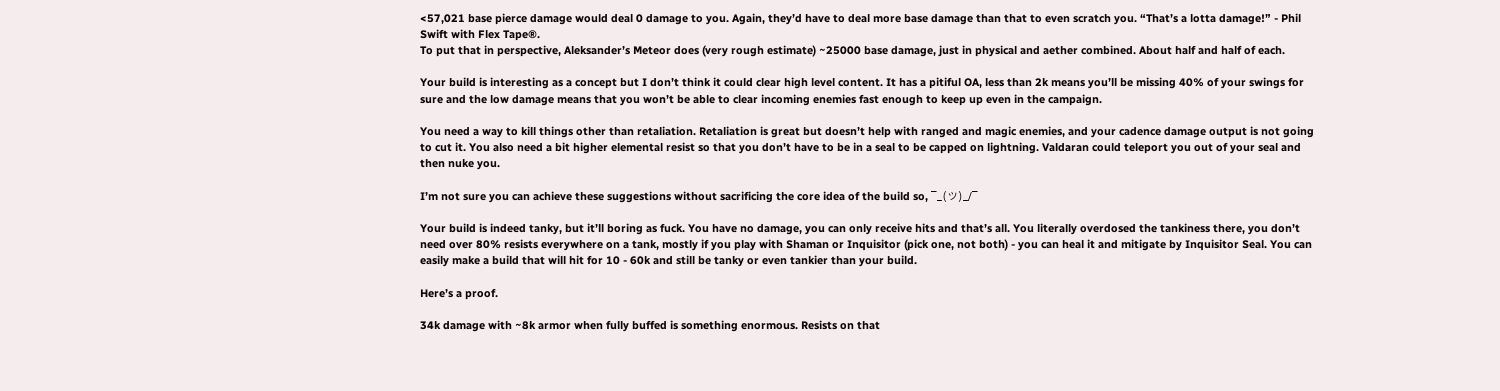<57,021 base pierce damage would deal 0 damage to you. Again, they’d have to deal more base damage than that to even scratch you. “That’s a lotta damage!” - Phil Swift with Flex Tape®.
To put that in perspective, Aleksander’s Meteor does (very rough estimate) ~25000 base damage, just in physical and aether combined. About half and half of each.

Your build is interesting as a concept but I don’t think it could clear high level content. It has a pitiful OA, less than 2k means you’ll be missing 40% of your swings for sure and the low damage means that you won’t be able to clear incoming enemies fast enough to keep up even in the campaign.

You need a way to kill things other than retaliation. Retaliation is great but doesn’t help with ranged and magic enemies, and your cadence damage output is not going to cut it. You also need a bit higher elemental resist so that you don’t have to be in a seal to be capped on lightning. Valdaran could teleport you out of your seal and then nuke you.

I’m not sure you can achieve these suggestions without sacrificing the core idea of the build so, ¯_(ツ)_/¯

Your build is indeed tanky, but it’ll boring as fuck. You have no damage, you can only receive hits and that’s all. You literally overdosed the tankiness there, you don’t need over 80% resists everywhere on a tank, mostly if you play with Shaman or Inquisitor (pick one, not both) - you can heal it and mitigate by Inquisitor Seal. You can easily make a build that will hit for 10 - 60k and still be tanky or even tankier than your build.

Here’s a proof.

34k damage with ~8k armor when fully buffed is something enormous. Resists on that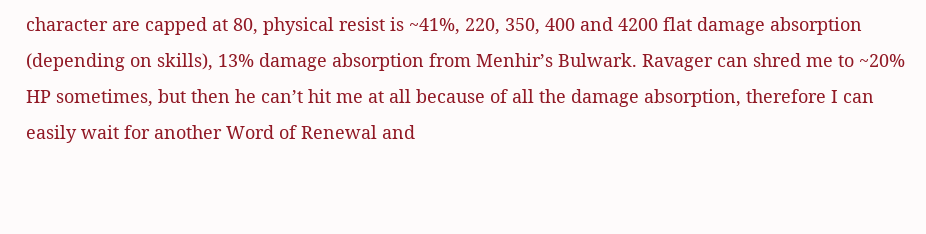character are capped at 80, physical resist is ~41%, 220, 350, 400 and 4200 flat damage absorption (depending on skills), 13% damage absorption from Menhir’s Bulwark. Ravager can shred me to ~20% HP sometimes, but then he can’t hit me at all because of all the damage absorption, therefore I can easily wait for another Word of Renewal and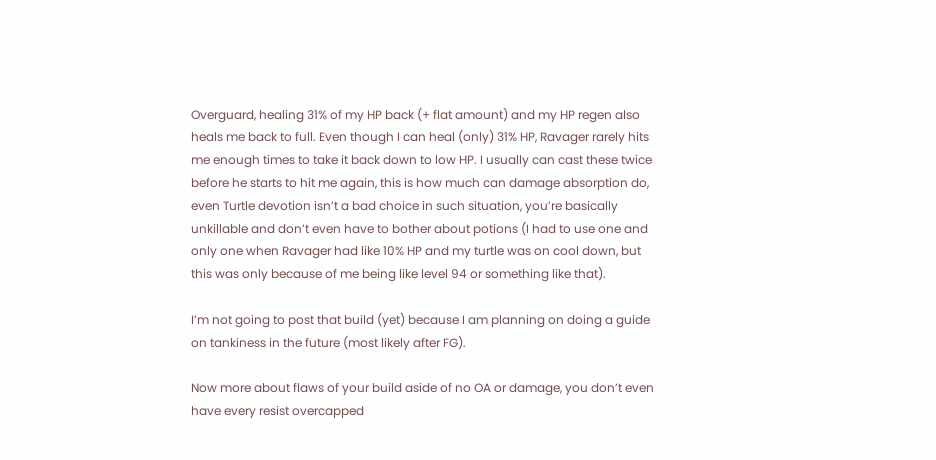Overguard, healing 31% of my HP back (+ flat amount) and my HP regen also heals me back to full. Even though I can heal (only) 31% HP, Ravager rarely hits me enough times to take it back down to low HP. I usually can cast these twice before he starts to hit me again, this is how much can damage absorption do, even Turtle devotion isn’t a bad choice in such situation, you’re basically unkillable and don’t even have to bother about potions (I had to use one and only one when Ravager had like 10% HP and my turtle was on cool down, but this was only because of me being like level 94 or something like that).

I’m not going to post that build (yet) because I am planning on doing a guide on tankiness in the future (most likely after FG).

Now more about flaws of your build aside of no OA or damage, you don’t even have every resist overcapped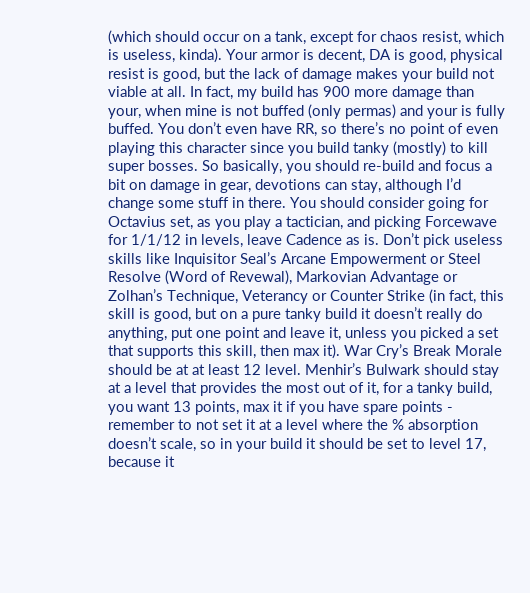(which should occur on a tank, except for chaos resist, which is useless, kinda). Your armor is decent, DA is good, physical resist is good, but the lack of damage makes your build not viable at all. In fact, my build has 900 more damage than your, when mine is not buffed (only permas) and your is fully buffed. You don’t even have RR, so there’s no point of even playing this character since you build tanky (mostly) to kill super bosses. So basically, you should re-build and focus a bit on damage in gear, devotions can stay, although I’d change some stuff in there. You should consider going for Octavius set, as you play a tactician, and picking Forcewave for 1/1/12 in levels, leave Cadence as is. Don’t pick useless skills like Inquisitor Seal’s Arcane Empowerment or Steel Resolve (Word of Revewal), Markovian Advantage or Zolhan’s Technique, Veterancy or Counter Strike (in fact, this skill is good, but on a pure tanky build it doesn’t really do anything, put one point and leave it, unless you picked a set that supports this skill, then max it). War Cry’s Break Morale should be at at least 12 level. Menhir’s Bulwark should stay at a level that provides the most out of it, for a tanky build, you want 13 points, max it if you have spare points - remember to not set it at a level where the % absorption doesn’t scale, so in your build it should be set to level 17, because it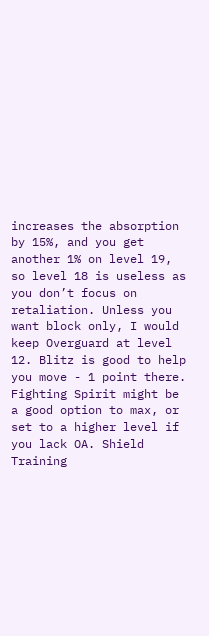increases the absorption by 15%, and you get another 1% on level 19, so level 18 is useless as you don’t focus on retaliation. Unless you want block only, I would keep Overguard at level 12. Blitz is good to help you move - 1 point there. Fighting Spirit might be a good option to max, or set to a higher level if you lack OA. Shield Training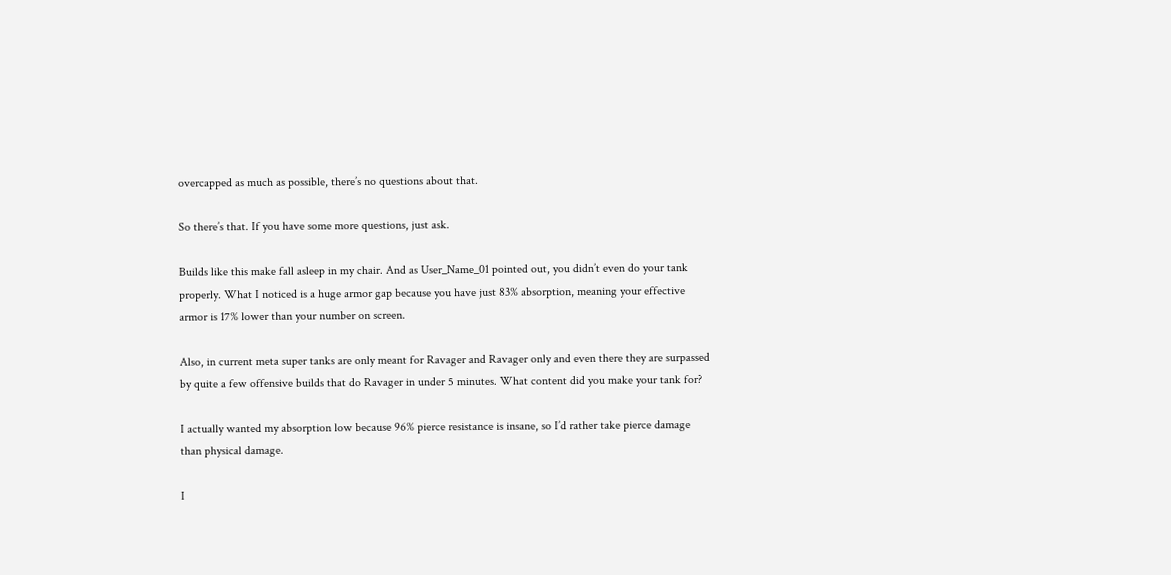overcapped as much as possible, there’s no questions about that.

So there’s that. If you have some more questions, just ask.

Builds like this make fall asleep in my chair. And as User_Name_01 pointed out, you didn’t even do your tank properly. What I noticed is a huge armor gap because you have just 83% absorption, meaning your effective armor is 17% lower than your number on screen.

Also, in current meta super tanks are only meant for Ravager and Ravager only and even there they are surpassed by quite a few offensive builds that do Ravager in under 5 minutes. What content did you make your tank for?

I actually wanted my absorption low because 96% pierce resistance is insane, so I’d rather take pierce damage than physical damage.

I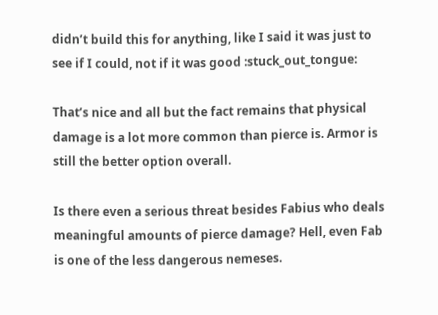didn’t build this for anything, like I said it was just to see if I could, not if it was good :stuck_out_tongue:

That’s nice and all but the fact remains that physical damage is a lot more common than pierce is. Armor is still the better option overall.

Is there even a serious threat besides Fabius who deals meaningful amounts of pierce damage? Hell, even Fab is one of the less dangerous nemeses.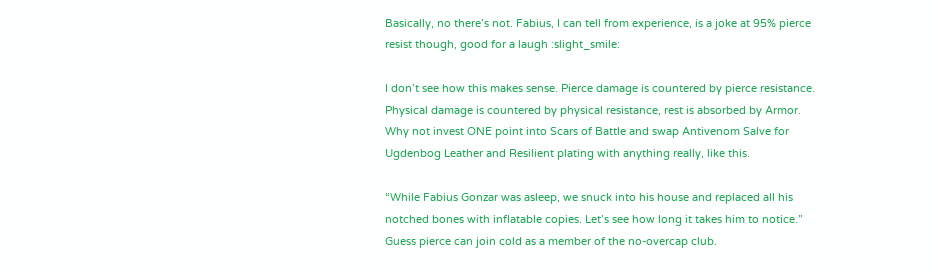Basically, no there’s not. Fabius, I can tell from experience, is a joke at 95% pierce resist though, good for a laugh :slight_smile:

I don’t see how this makes sense. Pierce damage is countered by pierce resistance. Physical damage is countered by physical resistance, rest is absorbed by Armor. Why not invest ONE point into Scars of Battle and swap Antivenom Salve for Ugdenbog Leather and Resilient plating with anything really, like this.

“While Fabius Gonzar was asleep, we snuck into his house and replaced all his notched bones with inflatable copies. Let’s see how long it takes him to notice.” Guess pierce can join cold as a member of the no-overcap club.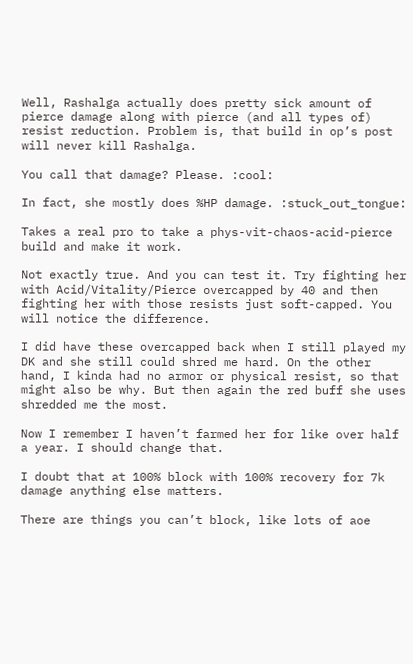Well, Rashalga actually does pretty sick amount of pierce damage along with pierce (and all types of) resist reduction. Problem is, that build in op’s post will never kill Rashalga.

You call that damage? Please. :cool:

In fact, she mostly does %HP damage. :stuck_out_tongue:

Takes a real pro to take a phys-vit-chaos-acid-pierce build and make it work.

Not exactly true. And you can test it. Try fighting her with Acid/Vitality/Pierce overcapped by 40 and then fighting her with those resists just soft-capped. You will notice the difference.

I did have these overcapped back when I still played my DK and she still could shred me hard. On the other hand, I kinda had no armor or physical resist, so that might also be why. But then again the red buff she uses shredded me the most.

Now I remember I haven’t farmed her for like over half a year. I should change that.

I doubt that at 100% block with 100% recovery for 7k damage anything else matters.

There are things you can’t block, like lots of aoe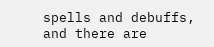spells and debuffs, and there are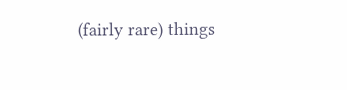(fairly rare) things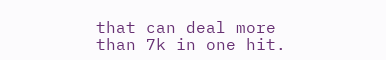that can deal more than 7k in one hit.